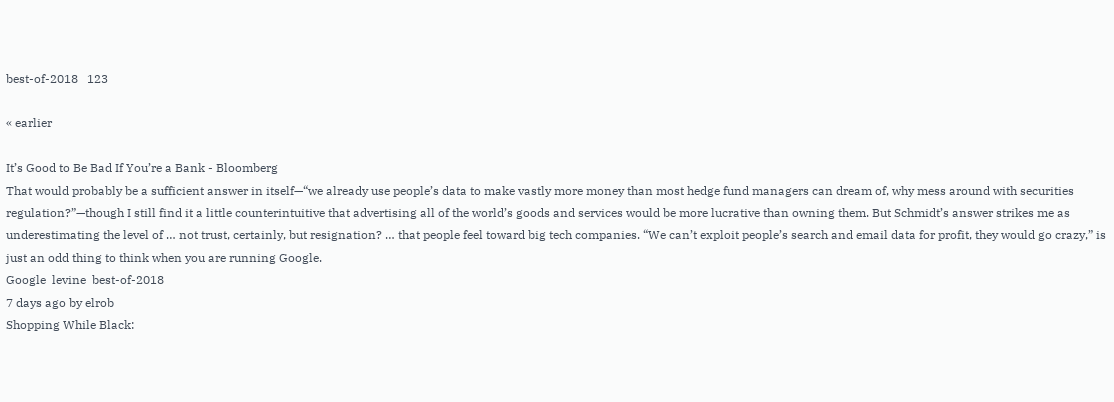best-of-2018   123

« earlier

It’s Good to Be Bad If You’re a Bank - Bloomberg
That would probably be a sufficient answer in itself—“we already use people’s data to make vastly more money than most hedge fund managers can dream of, why mess around with securities regulation?”—though I still find it a little counterintuitive that advertising all of the world’s goods and services would be more lucrative than owning them. But Schmidt’s answer strikes me as underestimating the level of … not trust, certainly, but resignation? … that people feel toward big tech companies. “We can’t exploit people’s search and email data for profit, they would go crazy,” is just an odd thing to think when you are running Google.
Google  levine  best-of-2018
7 days ago by elrob
Shopping While Black: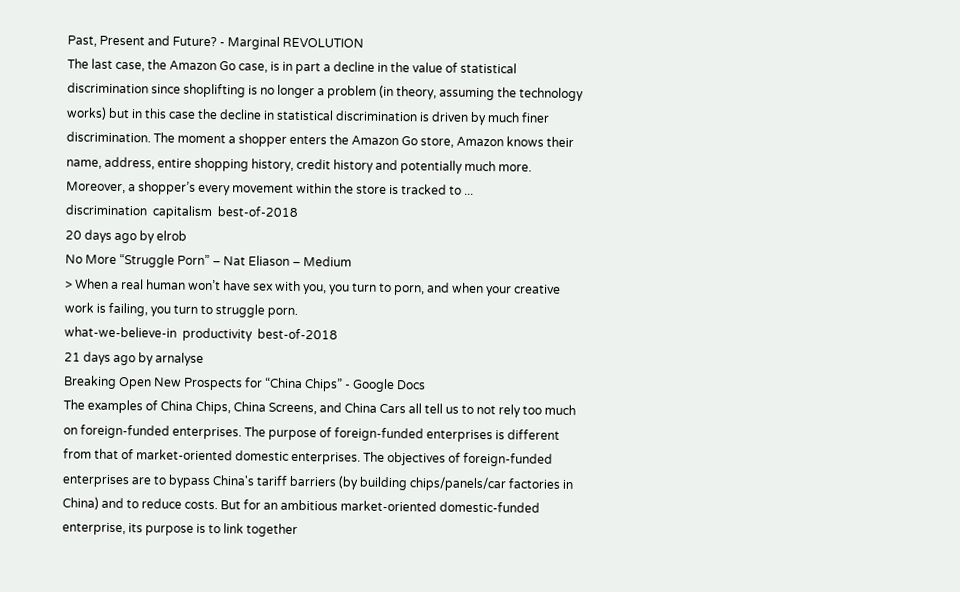Past, Present and Future? - Marginal REVOLUTION
The last case, the Amazon Go case, is in part a decline in the value of statistical discrimination since shoplifting is no longer a problem (in theory, assuming the technology works) but in this case the decline in statistical discrimination is driven by much finer discrimination. The moment a shopper enters the Amazon Go store, Amazon knows their name, address, entire shopping history, credit history and potentially much more. Moreover, a shopper’s every movement within the store is tracked to ...
discrimination  capitalism  best-of-2018
20 days ago by elrob
No More “Struggle Porn” – Nat Eliason – Medium
> When a real human won’t have sex with you, you turn to porn, and when your creative work is failing, you turn to struggle porn.
what-we-believe-in  productivity  best-of-2018
21 days ago by arnalyse
Breaking Open New Prospects for “China Chips” - Google Docs
The examples of China Chips, China Screens, and China Cars all tell us to not rely too much on foreign-funded enterprises. The purpose of foreign-funded enterprises is different from that of market-oriented domestic enterprises. The objectives of foreign-funded enterprises are to bypass China's tariff barriers (by building chips/panels/car factories in China) and to reduce costs. But for an ambitious market-oriented domestic-funded enterprise, its purpose is to link together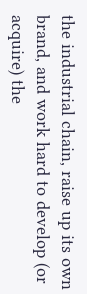the industrial chain, raise up its own brand, and work hard to develop (or acquire) the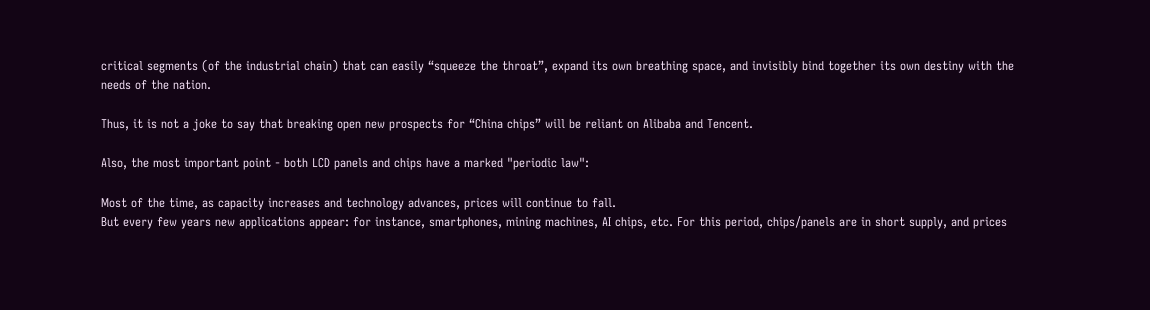critical segments (of the industrial chain) that can easily “squeeze the throat”, expand its own breathing space, and invisibly bind together its own destiny with the needs of the nation.

Thus, it is not a joke to say that breaking open new prospects for “China chips” will be reliant on Alibaba and Tencent.

Also, the most important point - both LCD panels and chips have a marked "periodic law":

Most of the time, as capacity increases and technology advances, prices will continue to fall.
But every few years new applications appear: for instance, smartphones, mining machines, AI chips, etc. For this period, chips/panels are in short supply, and prices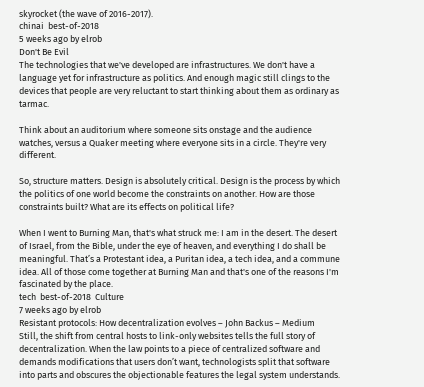skyrocket (the wave of 2016-2017).
chinai  best-of-2018
5 weeks ago by elrob
Don't Be Evil
The technologies that we've developed are infrastructures. We don't have a language yet for infrastructure as politics. And enough magic still clings to the devices that people are very reluctant to start thinking about them as ordinary as tarmac.

Think about an auditorium where someone sits onstage and the audience watches, versus a Quaker meeting where everyone sits in a circle. They're very different.

So, structure matters. Design is absolutely critical. Design is the process by which the politics of one world become the constraints on another. How are those constraints built? What are its effects on political life?

When I went to Burning Man, that's what struck me: I am in the desert. The desert of Israel, from the Bible, under the eye of heaven, and everything I do shall be meaningful. That’s a Protestant idea, a Puritan idea, a tech idea, and a commune idea. All of those come together at Burning Man and that's one of the reasons I'm fascinated by the place.
tech  best-of-2018  Culture
7 weeks ago by elrob
Resistant protocols: How decentralization evolves – John Backus – Medium
Still, the shift from central hosts to link-only websites tells the full story of decentralization. When the law points to a piece of centralized software and demands modifications that users don’t want, technologists split that software into parts and obscures the objectionable features the legal system understands.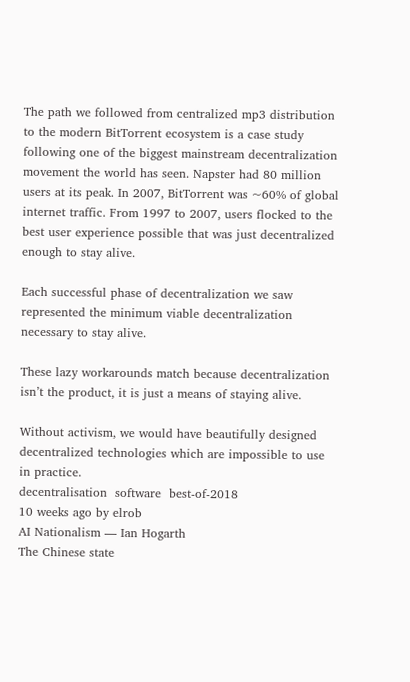The path we followed from centralized mp3 distribution to the modern BitTorrent ecosystem is a case study following one of the biggest mainstream decentralization movement the world has seen. Napster had 80 million users at its peak. In 2007, BitTorrent was ~60% of global internet traffic. From 1997 to 2007, users flocked to the best user experience possible that was just decentralized enough to stay alive.

Each successful phase of decentralization we saw represented the minimum viable decentralization necessary to stay alive.

These lazy workarounds match because decentralization isn’t the product, it is just a means of staying alive.

Without activism, we would have beautifully designed decentralized technologies which are impossible to use in practice.
decentralisation  software  best-of-2018
10 weeks ago by elrob
AI Nationalism — Ian Hogarth
The Chinese state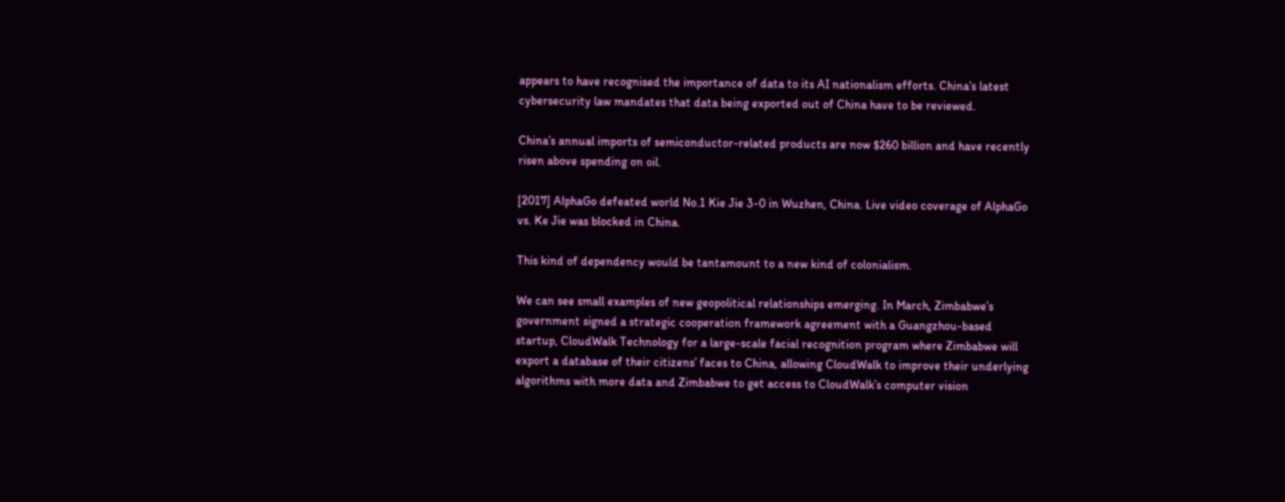appears to have recognised the importance of data to its AI nationalism efforts. China’s latest cybersecurity law mandates that data being exported out of China have to be reviewed.

China’s annual imports of semiconductor-related products are now $260 billion and have recently risen above spending on oil.

[2017] AlphaGo defeated world No.1 Kie Jie 3-0 in Wuzhen, China. Live video coverage of AlphaGo vs. Ke Jie was blocked in China.

This kind of dependency would be tantamount to a new kind of colonialism.

We can see small examples of new geopolitical relationships emerging. In March, Zimbabwe’s government signed a strategic cooperation framework agreement with a Guangzhou-based startup, CloudWalk Technology for a large-scale facial recognition program where Zimbabwe will export a database of their citizens’ faces to China, allowing CloudWalk to improve their underlying algorithms with more data and Zimbabwe to get access to CloudWalk’s computer vision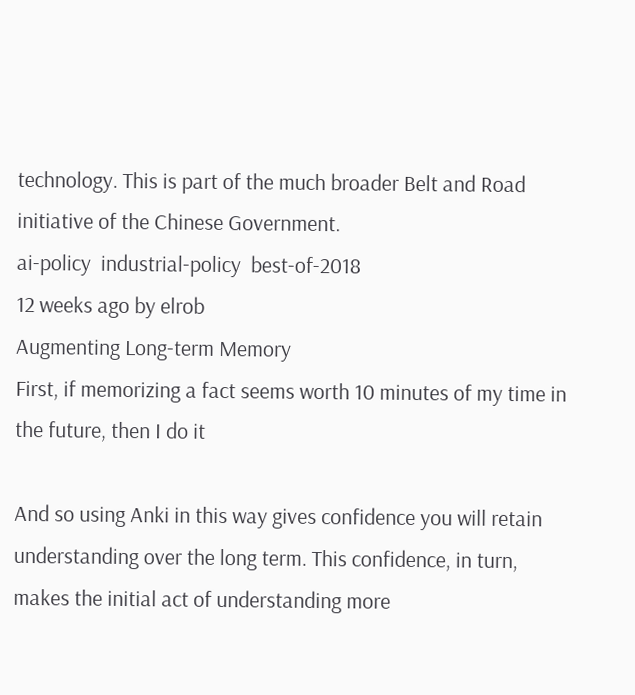technology. This is part of the much broader Belt and Road initiative of the Chinese Government.
ai-policy  industrial-policy  best-of-2018
12 weeks ago by elrob
Augmenting Long-term Memory
First, if memorizing a fact seems worth 10 minutes of my time in the future, then I do it

And so using Anki in this way gives confidence you will retain understanding over the long term. This confidence, in turn, makes the initial act of understanding more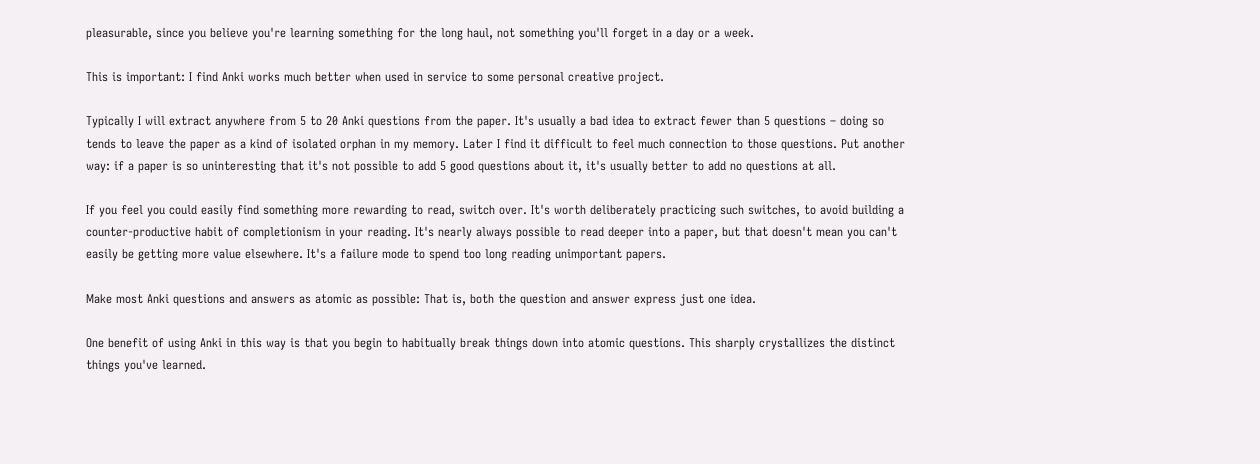pleasurable, since you believe you're learning something for the long haul, not something you'll forget in a day or a week.

This is important: I find Anki works much better when used in service to some personal creative project.

Typically I will extract anywhere from 5 to 20 Anki questions from the paper. It's usually a bad idea to extract fewer than 5 questions – doing so tends to leave the paper as a kind of isolated orphan in my memory. Later I find it difficult to feel much connection to those questions. Put another way: if a paper is so uninteresting that it's not possible to add 5 good questions about it, it's usually better to add no questions at all.

If you feel you could easily find something more rewarding to read, switch over. It's worth deliberately practicing such switches, to avoid building a counter-productive habit of completionism in your reading. It's nearly always possible to read deeper into a paper, but that doesn't mean you can't easily be getting more value elsewhere. It's a failure mode to spend too long reading unimportant papers.

Make most Anki questions and answers as atomic as possible: That is, both the question and answer express just one idea.

One benefit of using Anki in this way is that you begin to habitually break things down into atomic questions. This sharply crystallizes the distinct things you've learned.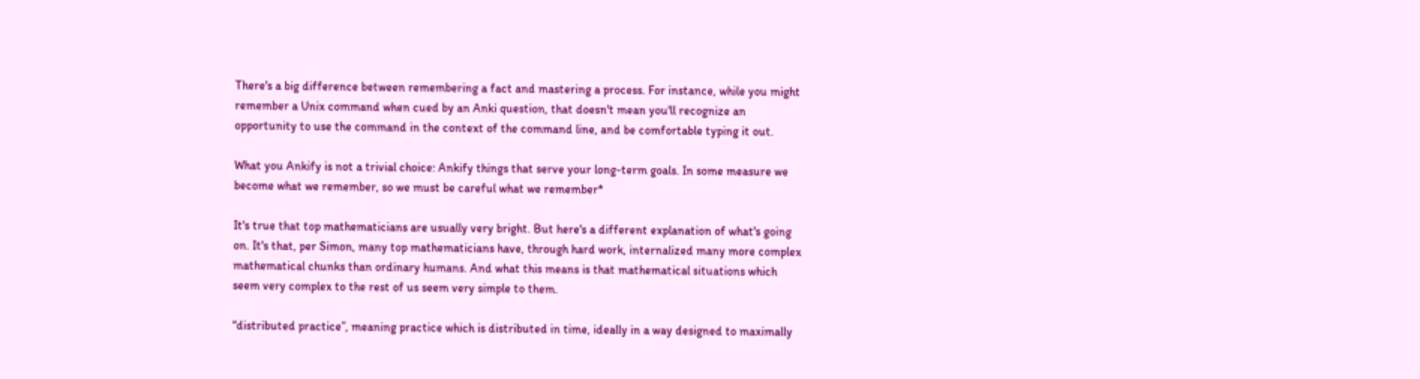There's a big difference between remembering a fact and mastering a process. For instance, while you might remember a Unix command when cued by an Anki question, that doesn't mean you'll recognize an opportunity to use the command in the context of the command line, and be comfortable typing it out.

What you Ankify is not a trivial choice: Ankify things that serve your long-term goals. In some measure we become what we remember, so we must be careful what we remember*

It's true that top mathematicians are usually very bright. But here's a different explanation of what's going on. It's that, per Simon, many top mathematicians have, through hard work, internalized many more complex mathematical chunks than ordinary humans. And what this means is that mathematical situations which seem very complex to the rest of us seem very simple to them.

“distributed practice”, meaning practice which is distributed in time, ideally in a way designed to maximally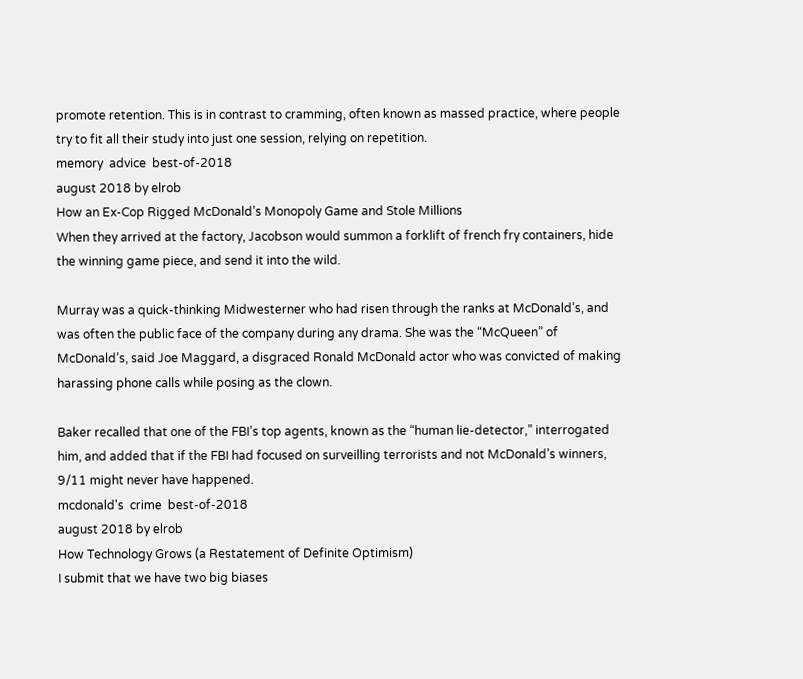promote retention. This is in contrast to cramming, often known as massed practice, where people try to fit all their study into just one session, relying on repetition.
memory  advice  best-of-2018
august 2018 by elrob
How an Ex-Cop Rigged McDonald’s Monopoly Game and Stole Millions
When they arrived at the factory, Jacobson would summon a forklift of french fry containers, hide the winning game piece, and send it into the wild.

Murray was a quick-thinking Midwesterner who had risen through the ranks at McDonald’s, and was often the public face of the company during any drama. She was the “McQueen” of McDonald’s, said Joe Maggard, a disgraced Ronald McDonald actor who was convicted of making harassing phone calls while posing as the clown.

Baker recalled that one of the FBI’s top agents, known as the “human lie-detector,” interrogated him, and added that if the FBI had focused on surveilling terrorists and not McDonald’s winners, 9/11 might never have happened.
mcdonald's  crime  best-of-2018
august 2018 by elrob
How Technology Grows (a Restatement of Definite Optimism)
I submit that we have two big biases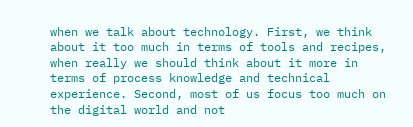when we talk about technology. First, we think about it too much in terms of tools and recipes, when really we should think about it more in terms of process knowledge and technical experience. Second, most of us focus too much on the digital world and not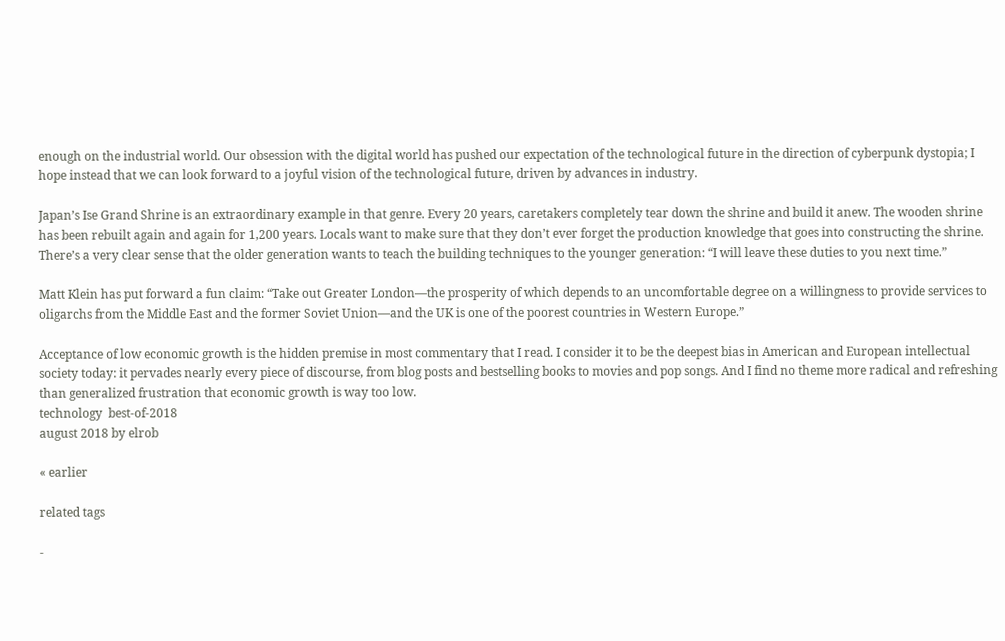enough on the industrial world. Our obsession with the digital world has pushed our expectation of the technological future in the direction of cyberpunk dystopia; I hope instead that we can look forward to a joyful vision of the technological future, driven by advances in industry.

Japan’s Ise Grand Shrine is an extraordinary example in that genre. Every 20 years, caretakers completely tear down the shrine and build it anew. The wooden shrine has been rebuilt again and again for 1,200 years. Locals want to make sure that they don’t ever forget the production knowledge that goes into constructing the shrine. There’s a very clear sense that the older generation wants to teach the building techniques to the younger generation: “I will leave these duties to you next time.”

Matt Klein has put forward a fun claim: “Take out Greater London—the prosperity of which depends to an uncomfortable degree on a willingness to provide services to oligarchs from the Middle East and the former Soviet Union—and the UK is one of the poorest countries in Western Europe.”

Acceptance of low economic growth is the hidden premise in most commentary that I read. I consider it to be the deepest bias in American and European intellectual society today: it pervades nearly every piece of discourse, from blog posts and bestselling books to movies and pop songs. And I find no theme more radical and refreshing than generalized frustration that economic growth is way too low.
technology  best-of-2018
august 2018 by elrob

« earlier

related tags

-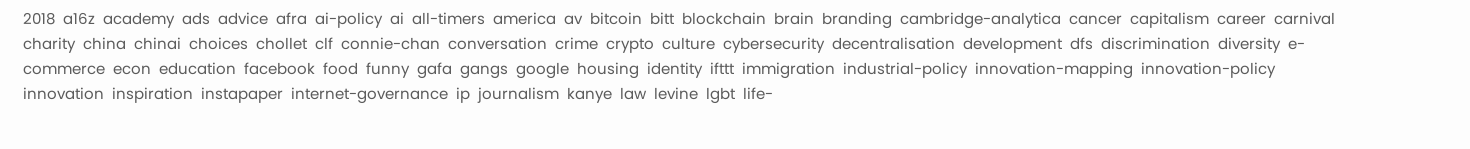2018  a16z  academy  ads  advice  afra  ai-policy  ai  all-timers  america  av  bitcoin  bitt  blockchain  brain  branding  cambridge-analytica  cancer  capitalism  career  carnival  charity  china  chinai  choices  chollet  clf  connie-chan  conversation  crime  crypto  culture  cybersecurity  decentralisation  development  dfs  discrimination  diversity  e-commerce  econ  education  facebook  food  funny  gafa  gangs  google  housing  identity  ifttt  immigration  industrial-policy  innovation-mapping  innovation-policy  innovation  inspiration  instapaper  internet-governance  ip  journalism  kanye  law  levine  lgbt  life-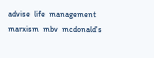advise  life  management  marxism  mbv  mcdonald's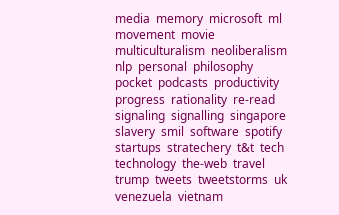media  memory  microsoft  ml  movement  movie  multiculturalism  neoliberalism  nlp  personal  philosophy  pocket  podcasts  productivity  progress  rationality  re-read  signaling  signalling  singapore  slavery  smil  software  spotify  startups  stratechery  t&t  tech  technology  the-web  travel  trump  tweets  tweetstorms  uk  venezuela  vietnam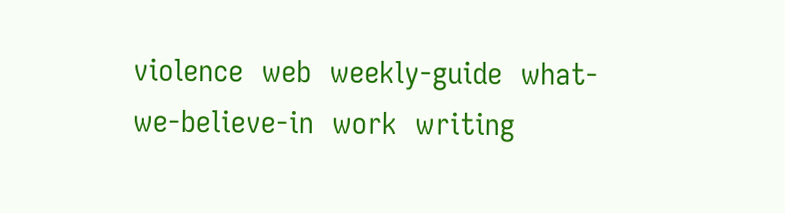violence  web  weekly-guide  what-we-believe-in  work  writing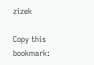zizek

Copy this bookmark: